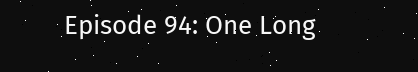Episode 94: One Long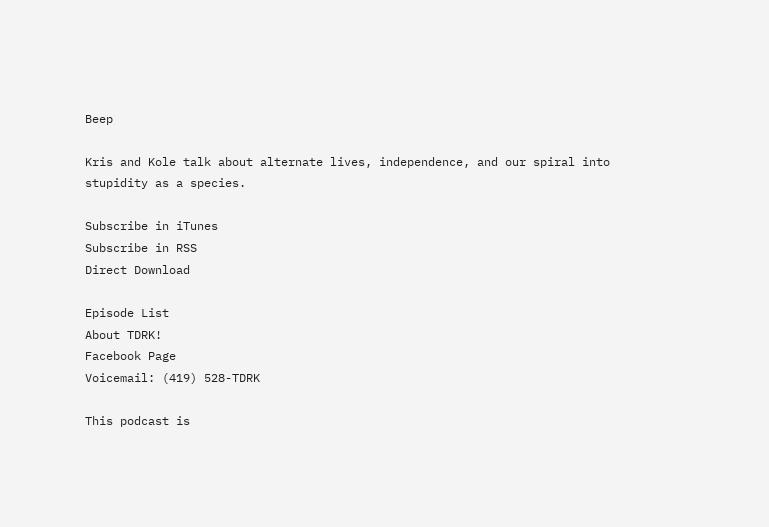Beep

Kris and Kole talk about alternate lives, independence, and our spiral into stupidity as a species.

Subscribe in iTunes
Subscribe in RSS
Direct Download

Episode List
About TDRK!
Facebook Page
Voicemail: (419) 528-TDRK

This podcast is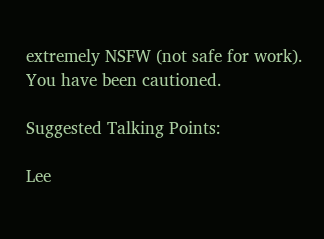extremely NSFW (not safe for work). You have been cautioned.

Suggested Talking Points:

Lee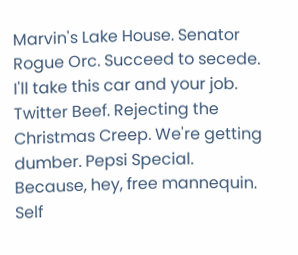Marvin's Lake House. Senator Rogue Orc. Succeed to secede. I'll take this car and your job. Twitter Beef. Rejecting the Christmas Creep. We're getting dumber. Pepsi Special. Because, hey, free mannequin. Self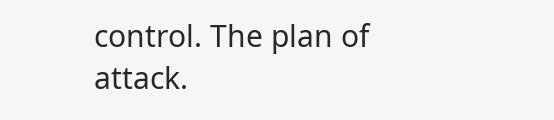control. The plan of attack.